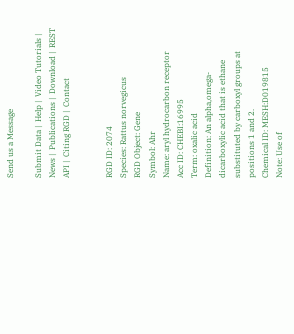Send us a Message

Submit Data |  Help |  Video Tutorials |  News |  Publications |  Download |  REST API |  Citing RGD |  Contact


RGD ID: 2074
Species: Rattus norvegicus
RGD Object: Gene
Symbol: Ahr
Name: aryl hydrocarbon receptor
Acc ID: CHEBI:16995
Term: oxalic acid
Definition: An alpha,omega-dicarboxylic acid that is ethane substituted by carboxyl groups at positions 1 and 2.
Chemical ID: MESH:D019815
Note: Use of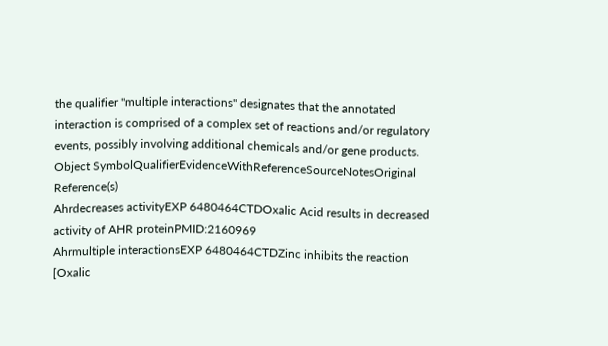the qualifier "multiple interactions" designates that the annotated interaction is comprised of a complex set of reactions and/or regulatory events, possibly involving additional chemicals and/or gene products.
Object SymbolQualifierEvidenceWithReferenceSourceNotesOriginal Reference(s)
Ahrdecreases activityEXP 6480464CTDOxalic Acid results in decreased activity of AHR proteinPMID:2160969
Ahrmultiple interactionsEXP 6480464CTDZinc inhibits the reaction [Oxalic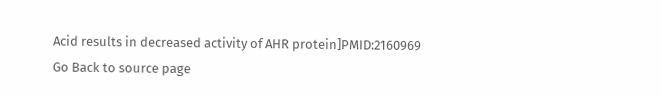Acid results in decreased activity of AHR protein]PMID:2160969
Go Back to source page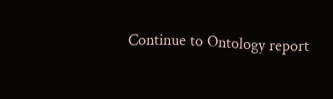Continue to Ontology report